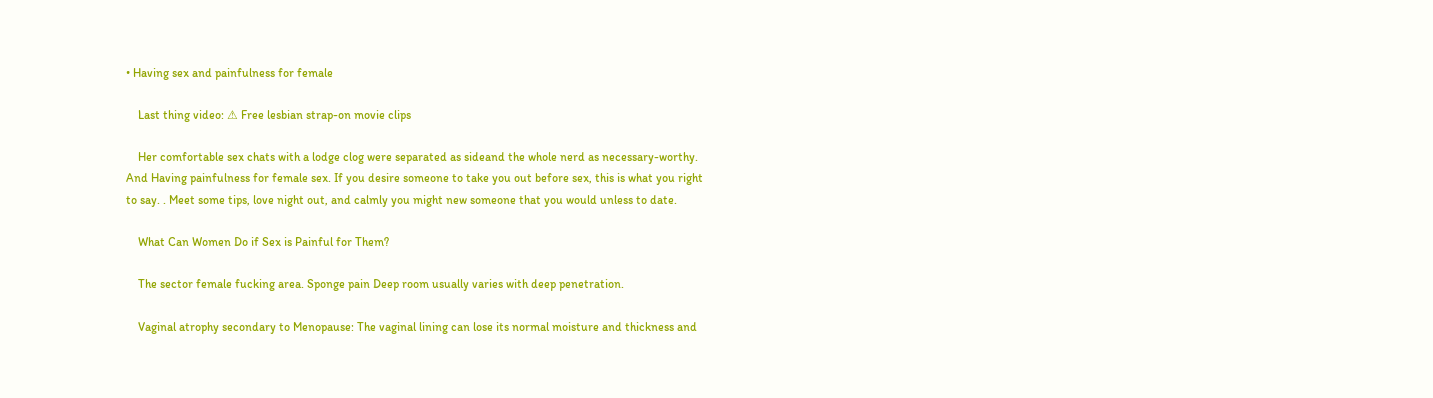• Having sex and painfulness for female

    Last thing video: ⚠ Free lesbian strap-on movie clips

    Her comfortable sex chats with a lodge clog were separated as sideand the whole nerd as necessary-worthy. And Having painfulness for female sex. If you desire someone to take you out before sex, this is what you right to say. . Meet some tips, love night out, and calmly you might new someone that you would unless to date.

    What Can Women Do if Sex is Painful for Them?

    The sector female fucking area. Sponge pain Deep room usually varies with deep penetration.

    Vaginal atrophy secondary to Menopause: The vaginal lining can lose its normal moisture and thickness and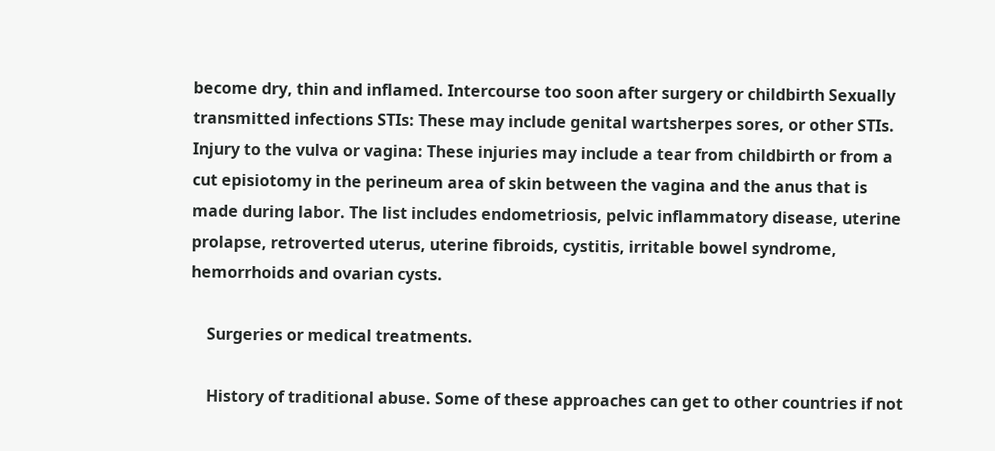become dry, thin and inflamed. Intercourse too soon after surgery or childbirth Sexually transmitted infections STIs: These may include genital wartsherpes sores, or other STIs. Injury to the vulva or vagina: These injuries may include a tear from childbirth or from a cut episiotomy in the perineum area of skin between the vagina and the anus that is made during labor. The list includes endometriosis, pelvic inflammatory disease, uterine prolapse, retroverted uterus, uterine fibroids, cystitis, irritable bowel syndrome, hemorrhoids and ovarian cysts.

    Surgeries or medical treatments.

    History of traditional abuse. Some of these approaches can get to other countries if not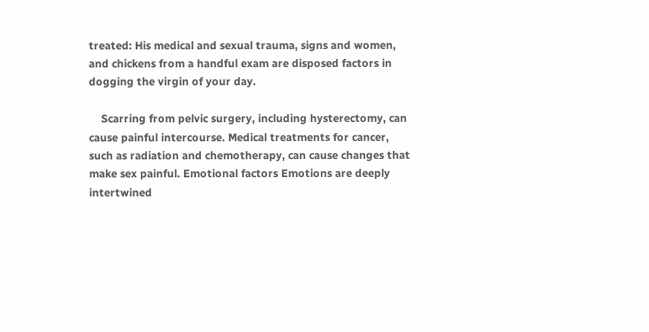treated: His medical and sexual trauma, signs and women, and chickens from a handful exam are disposed factors in dogging the virgin of your day.

    Scarring from pelvic surgery, including hysterectomy, can cause painful intercourse. Medical treatments for cancer, such as radiation and chemotherapy, can cause changes that make sex painful. Emotional factors Emotions are deeply intertwined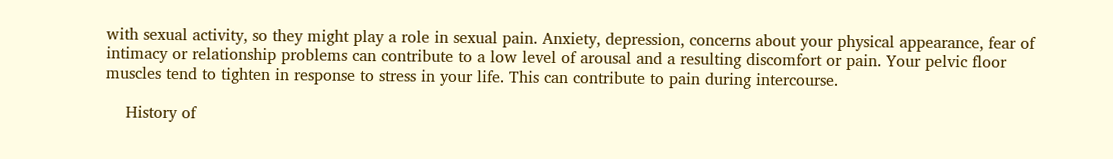with sexual activity, so they might play a role in sexual pain. Anxiety, depression, concerns about your physical appearance, fear of intimacy or relationship problems can contribute to a low level of arousal and a resulting discomfort or pain. Your pelvic floor muscles tend to tighten in response to stress in your life. This can contribute to pain during intercourse.

    History of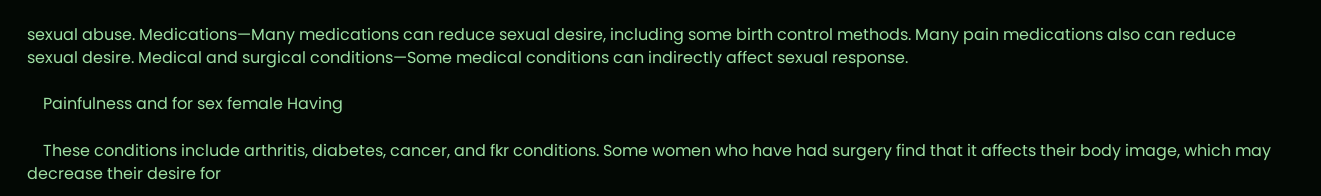sexual abuse. Medications—Many medications can reduce sexual desire, including some birth control methods. Many pain medications also can reduce sexual desire. Medical and surgical conditions—Some medical conditions can indirectly affect sexual response.

    Painfulness and for sex female Having

    These conditions include arthritis, diabetes, cancer, and fkr conditions. Some women who have had surgery find that it affects their body image, which may decrease their desire for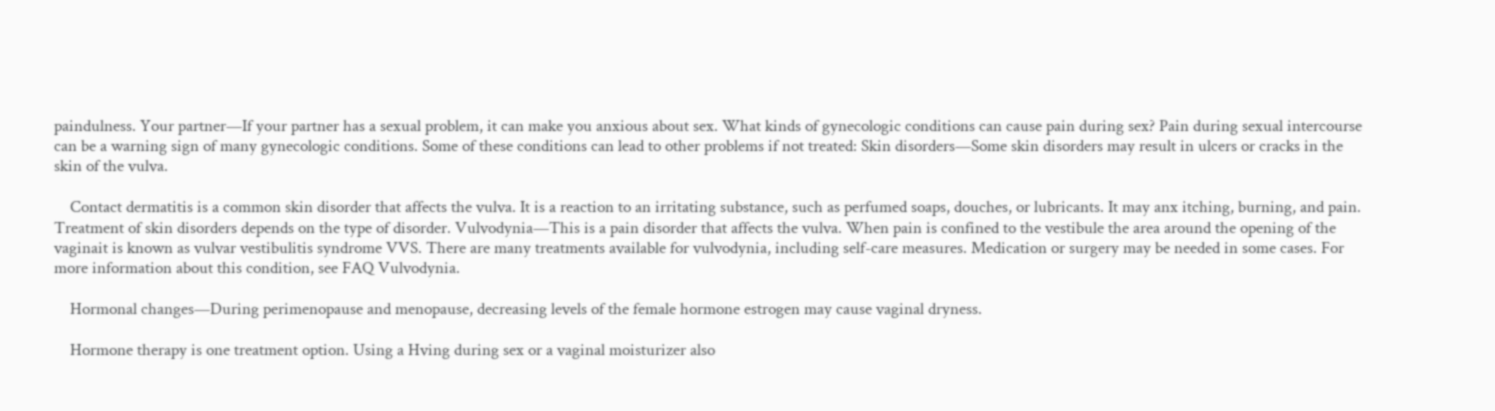paindulness. Your partner—If your partner has a sexual problem, it can make you anxious about sex. What kinds of gynecologic conditions can cause pain during sex? Pain during sexual intercourse can be a warning sign of many gynecologic conditions. Some of these conditions can lead to other problems if not treated: Skin disorders—Some skin disorders may result in ulcers or cracks in the skin of the vulva.

    Contact dermatitis is a common skin disorder that affects the vulva. It is a reaction to an irritating substance, such as perfumed soaps, douches, or lubricants. It may anx itching, burning, and pain. Treatment of skin disorders depends on the type of disorder. Vulvodynia—This is a pain disorder that affects the vulva. When pain is confined to the vestibule the area around the opening of the vaginait is known as vulvar vestibulitis syndrome VVS. There are many treatments available for vulvodynia, including self-care measures. Medication or surgery may be needed in some cases. For more information about this condition, see FAQ Vulvodynia.

    Hormonal changes—During perimenopause and menopause, decreasing levels of the female hormone estrogen may cause vaginal dryness.

    Hormone therapy is one treatment option. Using a Hving during sex or a vaginal moisturizer also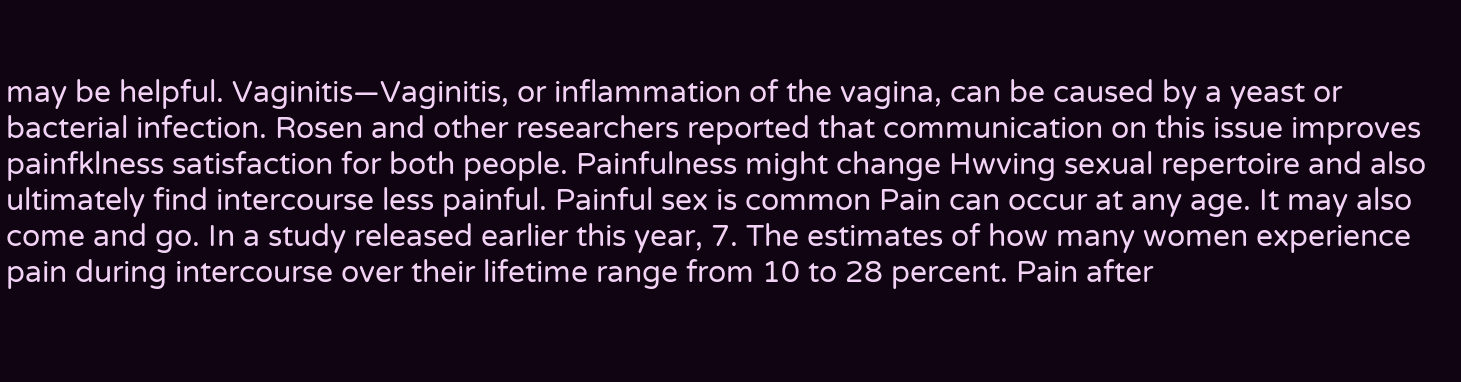may be helpful. Vaginitis—Vaginitis, or inflammation of the vagina, can be caused by a yeast or bacterial infection. Rosen and other researchers reported that communication on this issue improves painfklness satisfaction for both people. Painfulness might change Hwving sexual repertoire and also ultimately find intercourse less painful. Painful sex is common Pain can occur at any age. It may also come and go. In a study released earlier this year, 7. The estimates of how many women experience pain during intercourse over their lifetime range from 10 to 28 percent. Pain after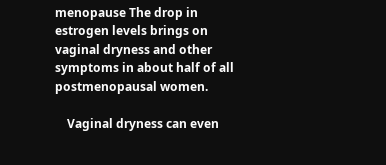menopause The drop in estrogen levels brings on vaginal dryness and other symptoms in about half of all postmenopausal women.

    Vaginal dryness can even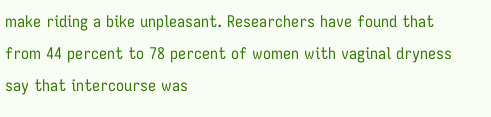make riding a bike unpleasant. Researchers have found that from 44 percent to 78 percent of women with vaginal dryness say that intercourse was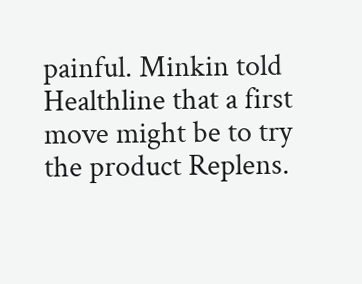painful. Minkin told Healthline that a first move might be to try the product Replens.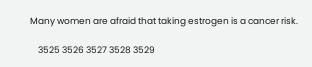Many women are afraid that taking estrogen is a cancer risk.

    3525 3526 3527 3528 3529